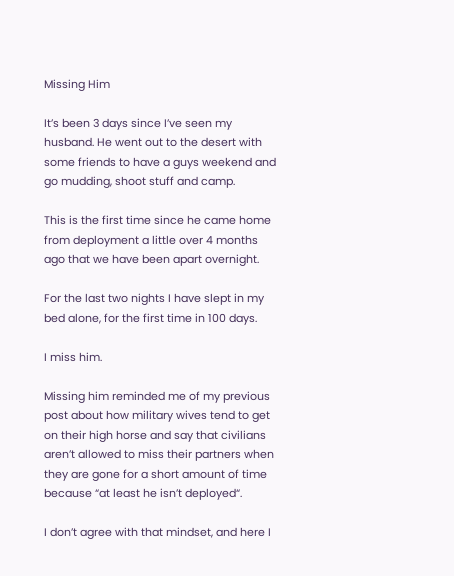Missing Him

It’s been 3 days since I’ve seen my husband. He went out to the desert with some friends to have a guys weekend and go mudding, shoot stuff and camp.

This is the first time since he came home from deployment a little over 4 months ago that we have been apart overnight.

For the last two nights I have slept in my bed alone, for the first time in 100 days.

I miss him.

Missing him reminded me of my previous post about how military wives tend to get on their high horse and say that civilians aren’t allowed to miss their partners when they are gone for a short amount of time because “at least he isn’t deployed“.

I don’t agree with that mindset, and here I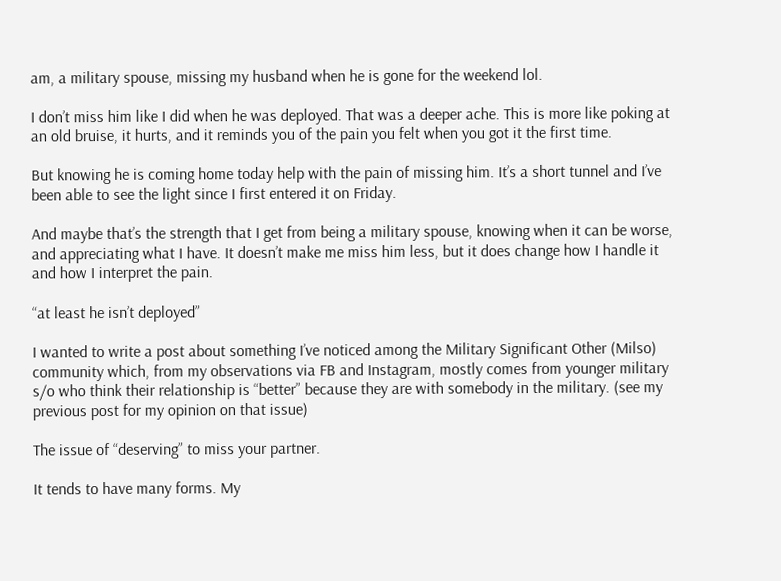am, a military spouse, missing my husband when he is gone for the weekend lol.

I don’t miss him like I did when he was deployed. That was a deeper ache. This is more like poking at an old bruise, it hurts, and it reminds you of the pain you felt when you got it the first time.

But knowing he is coming home today help with the pain of missing him. It’s a short tunnel and I’ve been able to see the light since I first entered it on Friday.

And maybe that’s the strength that I get from being a military spouse, knowing when it can be worse, and appreciating what I have. It doesn’t make me miss him less, but it does change how I handle it and how I interpret the pain.

“at least he isn’t deployed”

I wanted to write a post about something I’ve noticed among the Military Significant Other (Milso) community which, from my observations via FB and Instagram, mostly comes from younger military s/o who think their relationship is “better” because they are with somebody in the military. (see my previous post for my opinion on that issue)

The issue of “deserving” to miss your partner.

It tends to have many forms. My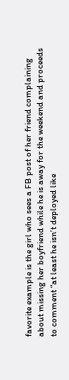favorite example is the girl who sees a FB post of her friend complaining about missing her boyfriend while he is away for the weekend and proceeds to comment “at least he isn’t deployed like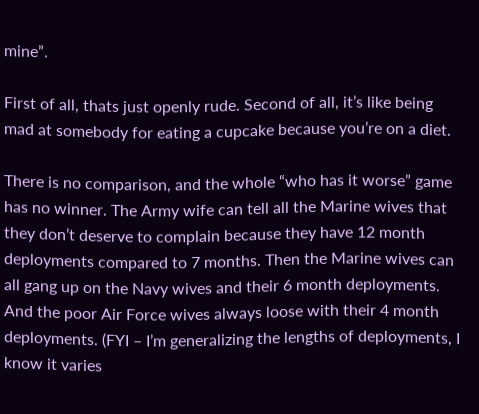mine”.

First of all, thats just openly rude. Second of all, it’s like being mad at somebody for eating a cupcake because you’re on a diet.

There is no comparison, and the whole “who has it worse” game has no winner. The Army wife can tell all the Marine wives that they don’t deserve to complain because they have 12 month deployments compared to 7 months. Then the Marine wives can all gang up on the Navy wives and their 6 month deployments. And the poor Air Force wives always loose with their 4 month deployments. (FYI – I’m generalizing the lengths of deployments, I know it varies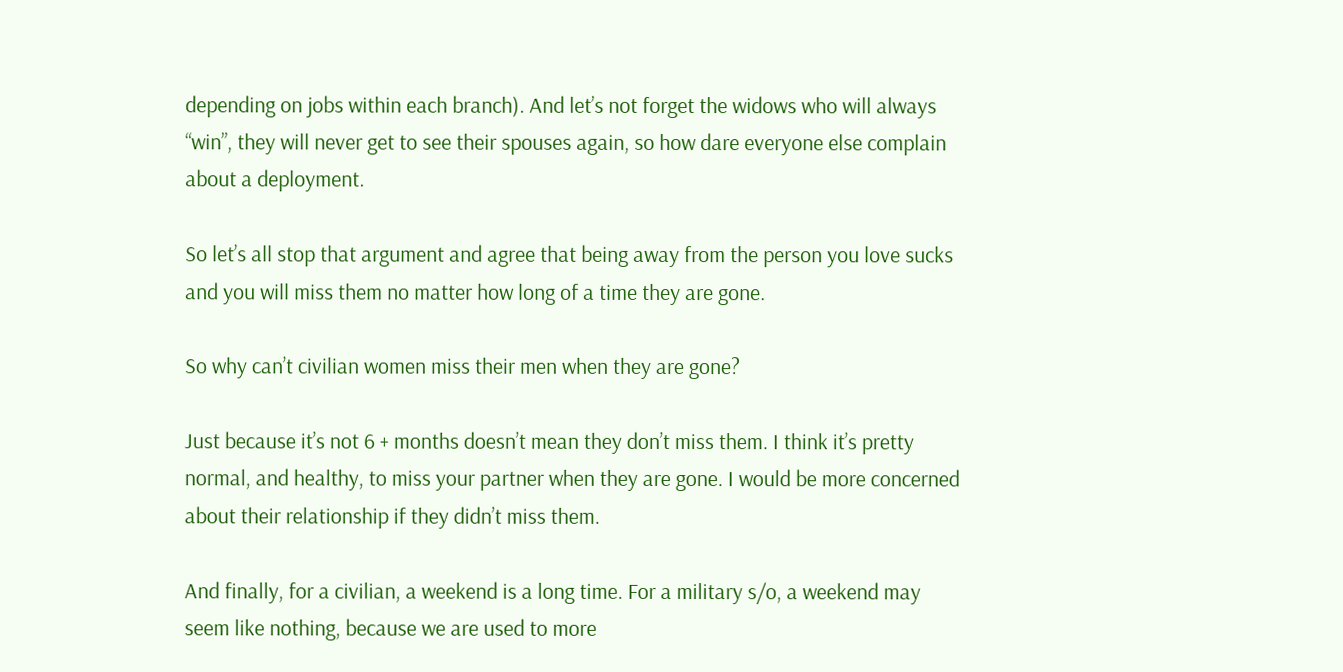depending on jobs within each branch). And let’s not forget the widows who will always “win”, they will never get to see their spouses again, so how dare everyone else complain about a deployment.

So let’s all stop that argument and agree that being away from the person you love sucks and you will miss them no matter how long of a time they are gone.

So why can’t civilian women miss their men when they are gone?

Just because it’s not 6 + months doesn’t mean they don’t miss them. I think it’s pretty normal, and healthy, to miss your partner when they are gone. I would be more concerned about their relationship if they didn’t miss them.

And finally, for a civilian, a weekend is a long time. For a military s/o, a weekend may seem like nothing, because we are used to more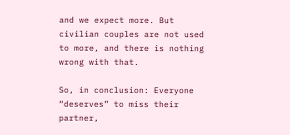and we expect more. But civilian couples are not used to more, and there is nothing wrong with that.

So, in conclusion: Everyone “deserves” to miss their partner,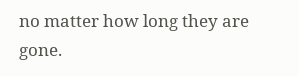no matter how long they are gone.